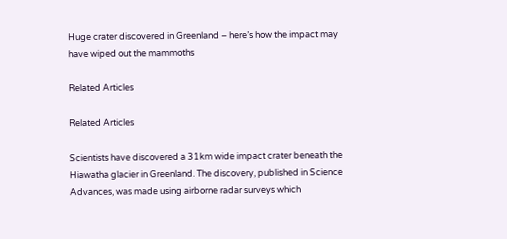Huge crater discovered in Greenland – here’s how the impact may have wiped out the mammoths

Related Articles

Related Articles

Scientists have discovered a 31km wide impact crater beneath the Hiawatha glacier in Greenland. The discovery, published in Science Advances, was made using airborne radar surveys which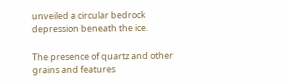unveiled a circular bedrock depression beneath the ice.

The presence of quartz and other grains and features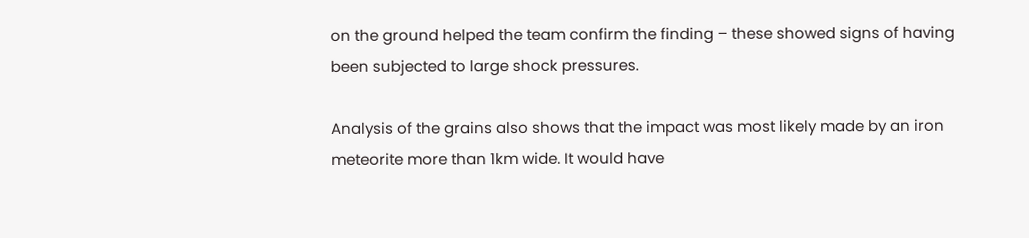on the ground helped the team confirm the finding – these showed signs of having been subjected to large shock pressures.

Analysis of the grains also shows that the impact was most likely made by an iron meteorite more than 1km wide. It would have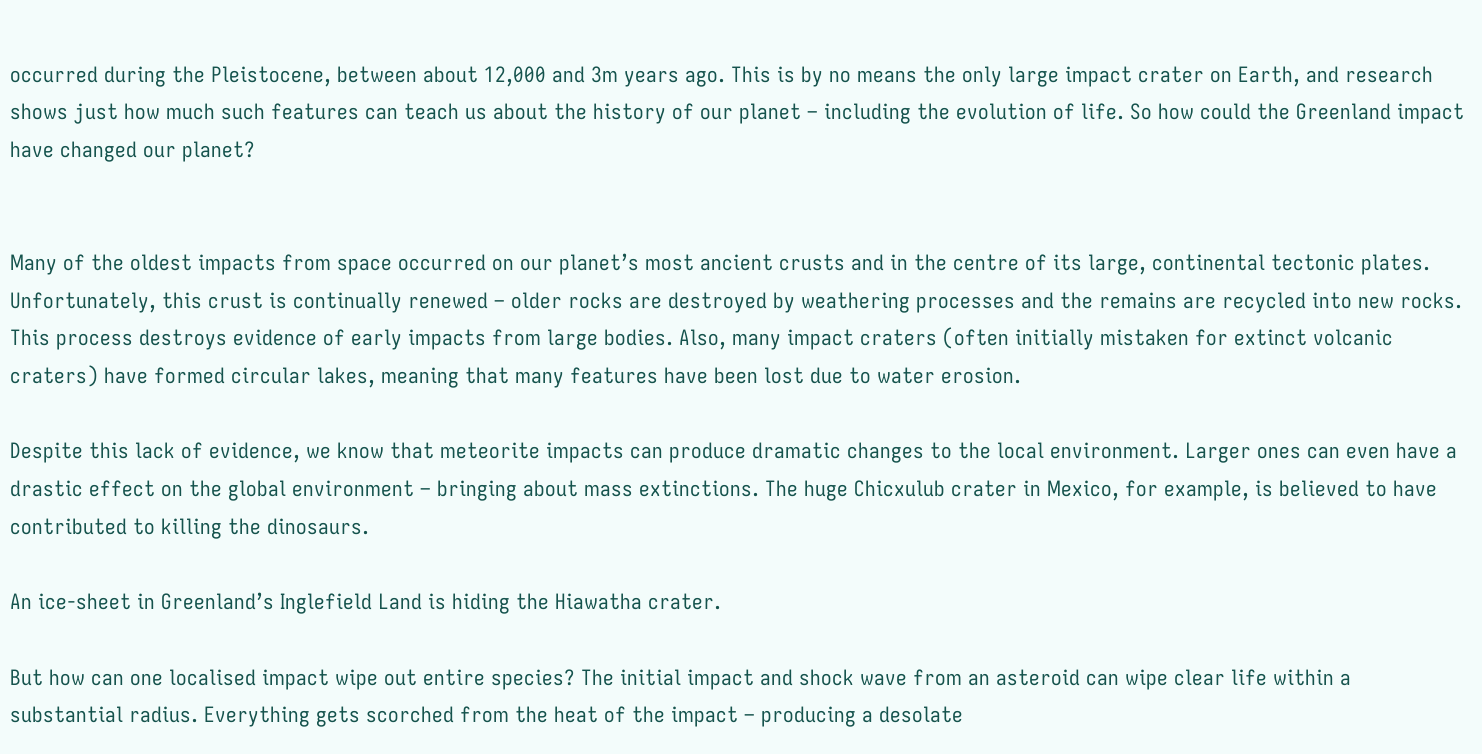occurred during the Pleistocene, between about 12,000 and 3m years ago. This is by no means the only large impact crater on Earth, and research shows just how much such features can teach us about the history of our planet – including the evolution of life. So how could the Greenland impact have changed our planet?


Many of the oldest impacts from space occurred on our planet’s most ancient crusts and in the centre of its large, continental tectonic plates. Unfortunately, this crust is continually renewed – older rocks are destroyed by weathering processes and the remains are recycled into new rocks. This process destroys evidence of early impacts from large bodies. Also, many impact craters (often initially mistaken for extinct volcanic craters) have formed circular lakes, meaning that many features have been lost due to water erosion.

Despite this lack of evidence, we know that meteorite impacts can produce dramatic changes to the local environment. Larger ones can even have a drastic effect on the global environment – bringing about mass extinctions. The huge Chicxulub crater in Mexico, for example, is believed to have contributed to killing the dinosaurs.

An ice-sheet in Greenland’s Inglefield Land is hiding the Hiawatha crater.

But how can one localised impact wipe out entire species? The initial impact and shock wave from an asteroid can wipe clear life within a substantial radius. Everything gets scorched from the heat of the impact – producing a desolate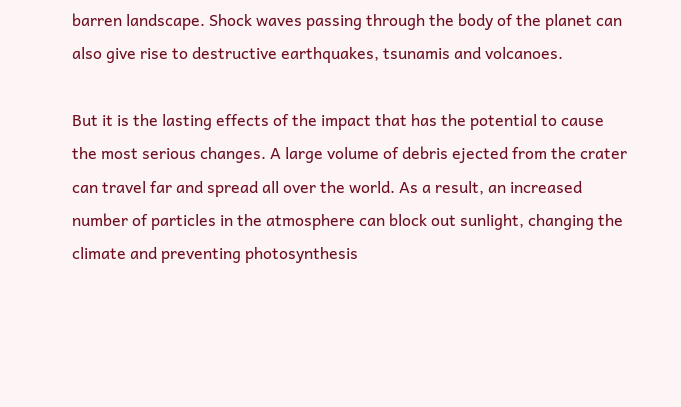barren landscape. Shock waves passing through the body of the planet can also give rise to destructive earthquakes, tsunamis and volcanoes.

But it is the lasting effects of the impact that has the potential to cause the most serious changes. A large volume of debris ejected from the crater can travel far and spread all over the world. As a result, an increased number of particles in the atmosphere can block out sunlight, changing the climate and preventing photosynthesis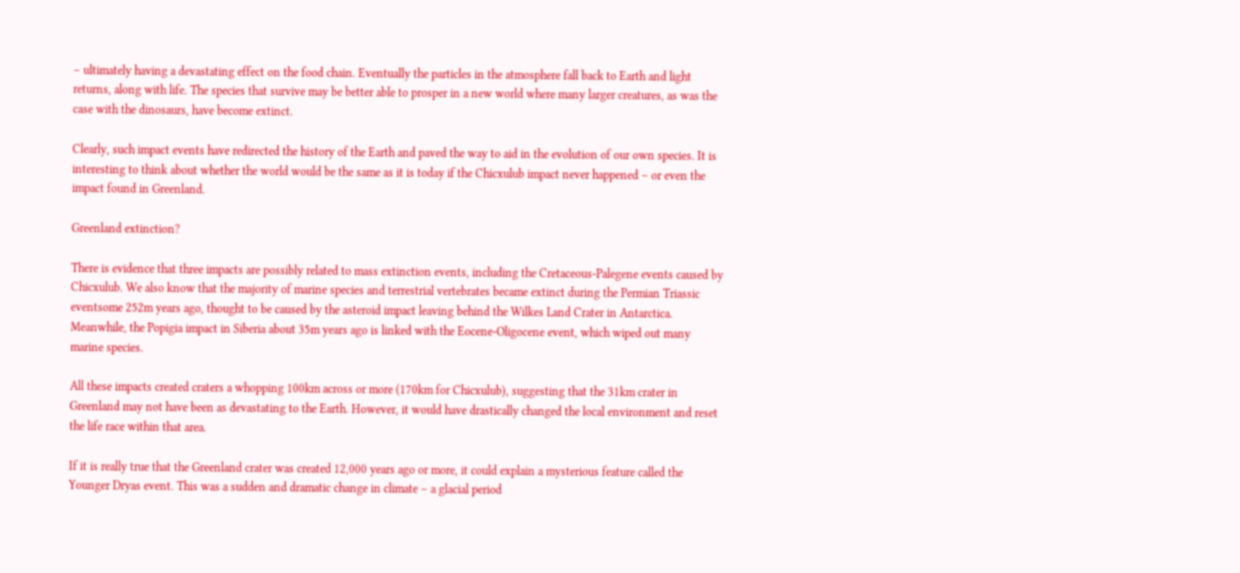– ultimately having a devastating effect on the food chain. Eventually the particles in the atmosphere fall back to Earth and light returns, along with life. The species that survive may be better able to prosper in a new world where many larger creatures, as was the case with the dinosaurs, have become extinct.

Clearly, such impact events have redirected the history of the Earth and paved the way to aid in the evolution of our own species. It is interesting to think about whether the world would be the same as it is today if the Chicxulub impact never happened – or even the impact found in Greenland.

Greenland extinction?

There is evidence that three impacts are possibly related to mass extinction events, including the Cretaceous-Palegene events caused by Chicxulub. We also know that the majority of marine species and terrestrial vertebrates became extinct during the Permian Triassic eventsome 252m years ago, thought to be caused by the asteroid impact leaving behind the Wilkes Land Crater in Antarctica. Meanwhile, the Popigia impact in Siberia about 35m years ago is linked with the Eocene-Oligocene event, which wiped out many marine species.

All these impacts created craters a whopping 100km across or more (170km for Chicxulub), suggesting that the 31km crater in Greenland may not have been as devastating to the Earth. However, it would have drastically changed the local environment and reset the life race within that area.

If it is really true that the Greenland crater was created 12,000 years ago or more, it could explain a mysterious feature called the Younger Dryas event. This was a sudden and dramatic change in climate – a glacial period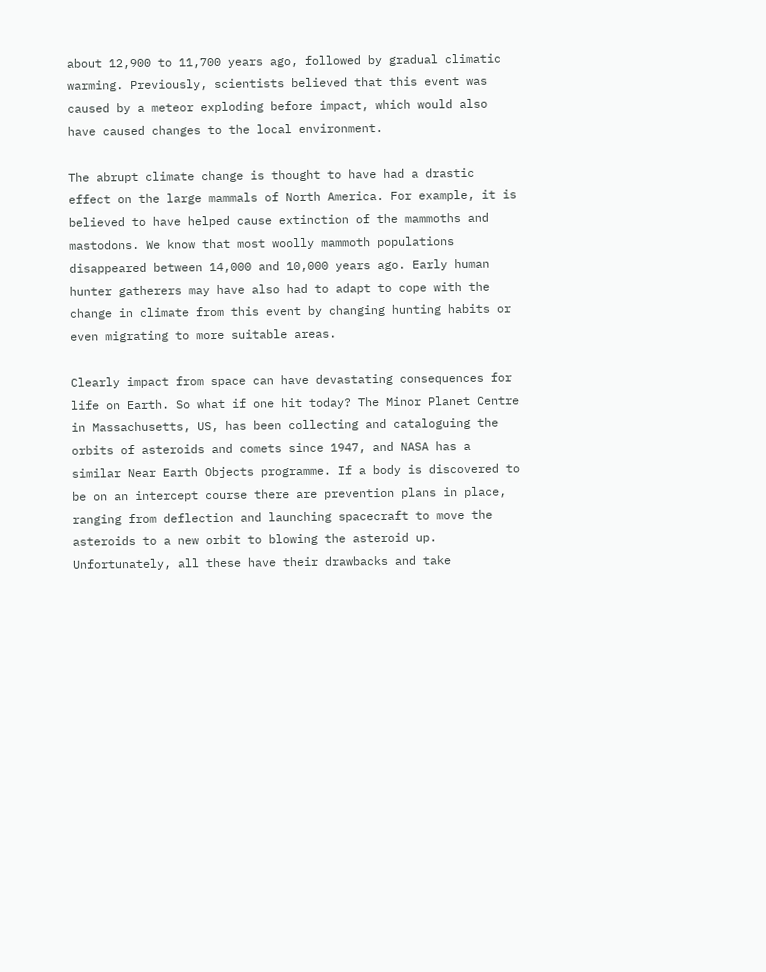about 12,900 to 11,700 years ago, followed by gradual climatic warming. Previously, scientists believed that this event was caused by a meteor exploding before impact, which would also have caused changes to the local environment.

The abrupt climate change is thought to have had a drastic effect on the large mammals of North America. For example, it is believed to have helped cause extinction of the mammoths and mastodons. We know that most woolly mammoth populations disappeared between 14,000 and 10,000 years ago. Early human hunter gatherers may have also had to adapt to cope with the change in climate from this event by changing hunting habits or even migrating to more suitable areas.

Clearly impact from space can have devastating consequences for life on Earth. So what if one hit today? The Minor Planet Centre in Massachusetts, US, has been collecting and cataloguing the orbits of asteroids and comets since 1947, and NASA has a similar Near Earth Objects programme. If a body is discovered to be on an intercept course there are prevention plans in place, ranging from deflection and launching spacecraft to move the asteroids to a new orbit to blowing the asteroid up. Unfortunately, all these have their drawbacks and take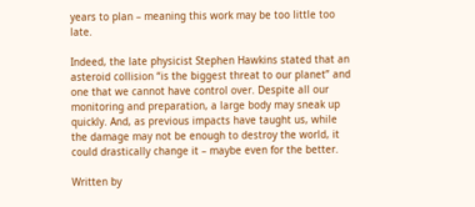years to plan – meaning this work may be too little too late.

Indeed, the late physicist Stephen Hawkins stated that an asteroid collision “is the biggest threat to our planet” and one that we cannot have control over. Despite all our monitoring and preparation, a large body may sneak up quickly. And, as previous impacts have taught us, while the damage may not be enough to destroy the world, it could drastically change it – maybe even for the better.

Written by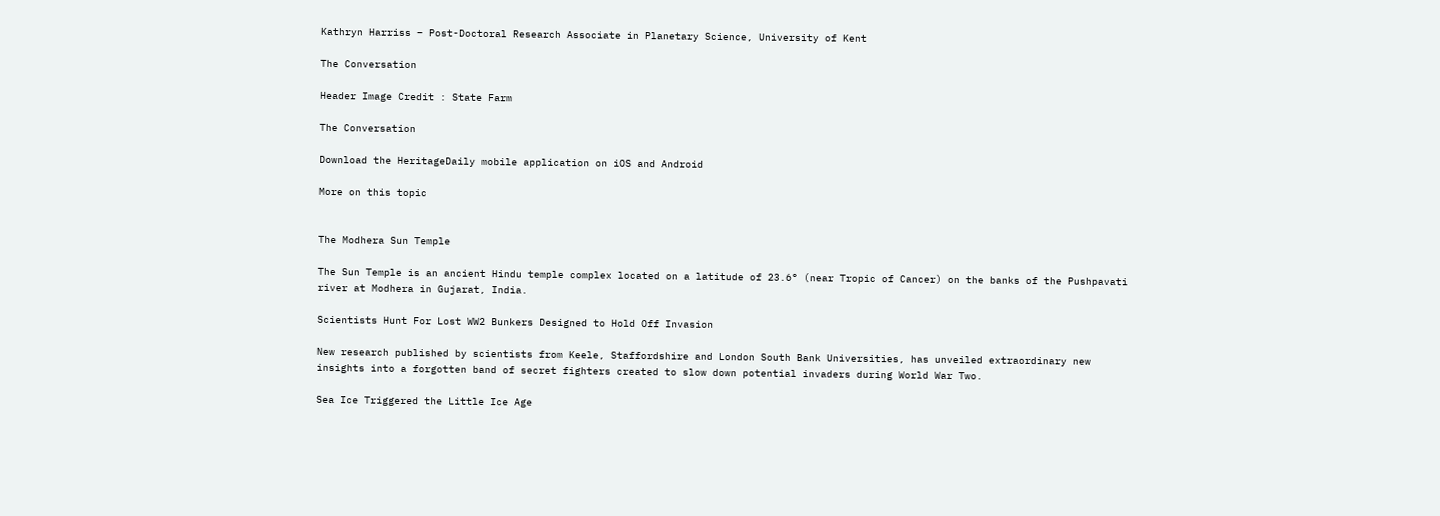Kathryn Harriss – Post-Doctoral Research Associate in Planetary Science, University of Kent

The Conversation

Header Image Credit : State Farm

The Conversation

Download the HeritageDaily mobile application on iOS and Android

More on this topic


The Modhera Sun Temple

The Sun Temple is an ancient Hindu temple complex located on a latitude of 23.6° (near Tropic of Cancer) on the banks of the Pushpavati river at Modhera in Gujarat, India.

Scientists Hunt For Lost WW2 Bunkers Designed to Hold Off Invasion

New research published by scientists from Keele, Staffordshire and London South Bank Universities, has unveiled extraordinary new insights into a forgotten band of secret fighters created to slow down potential invaders during World War Two.

Sea Ice Triggered the Little Ice Age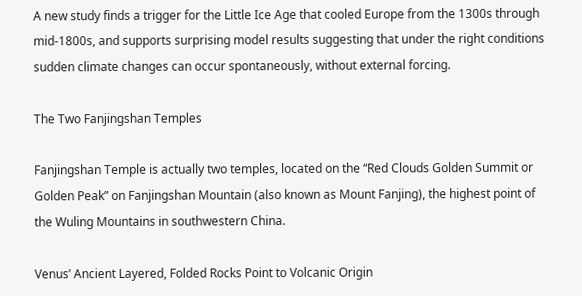A new study finds a trigger for the Little Ice Age that cooled Europe from the 1300s through mid-1800s, and supports surprising model results suggesting that under the right conditions sudden climate changes can occur spontaneously, without external forcing.

The Two Fanjingshan Temples

Fanjingshan Temple is actually two temples, located on the “Red Clouds Golden Summit or Golden Peak” on Fanjingshan Mountain (also known as Mount Fanjing), the highest point of the Wuling Mountains in southwestern China.

Venus’ Ancient Layered, Folded Rocks Point to Volcanic Origin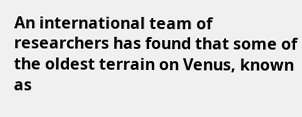An international team of researchers has found that some of the oldest terrain on Venus, known as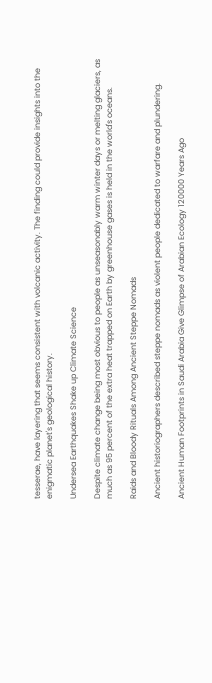tesserae, have layering that seems consistent with volcanic activity. The finding could provide insights into the enigmatic planet's geological history.

Undersea Earthquakes Shake up Climate Science

Despite climate change being most obvious to people as unseasonably warm winter days or melting glaciers, as much as 95 percent of the extra heat trapped on Earth by greenhouse gases is held in the world's oceans.

Raids and Bloody Rituals Among Ancient Steppe Nomads

Ancient historiographers described steppe nomads as violent people dedicated to warfare and plundering.

Ancient Human Footprints in Saudi Arabia Give Glimpse of Arabian Ecology 120000 Years Ago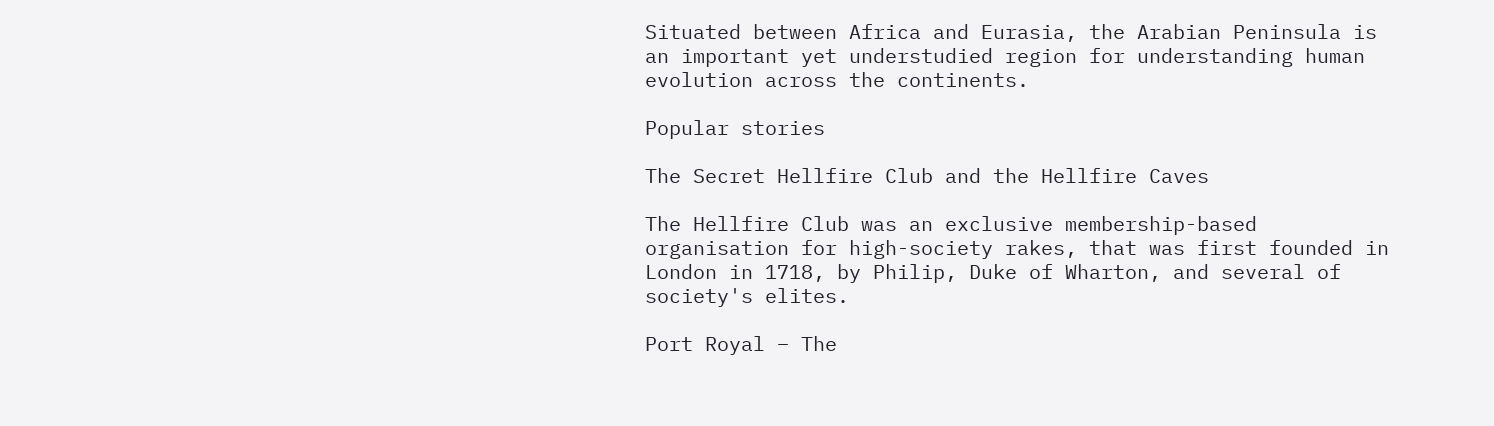Situated between Africa and Eurasia, the Arabian Peninsula is an important yet understudied region for understanding human evolution across the continents.

Popular stories

The Secret Hellfire Club and the Hellfire Caves

The Hellfire Club was an exclusive membership-based organisation for high-society rakes, that was first founded in London in 1718, by Philip, Duke of Wharton, and several of society's elites.

Port Royal – The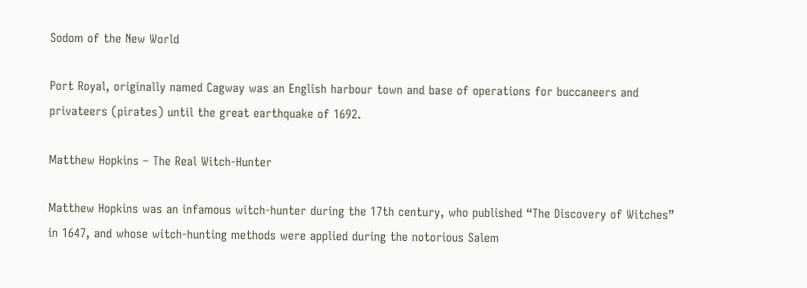Sodom of the New World

Port Royal, originally named Cagway was an English harbour town and base of operations for buccaneers and privateers (pirates) until the great earthquake of 1692.

Matthew Hopkins – The Real Witch-Hunter

Matthew Hopkins was an infamous witch-hunter during the 17th century, who published “The Discovery of Witches” in 1647, and whose witch-hunting methods were applied during the notorious Salem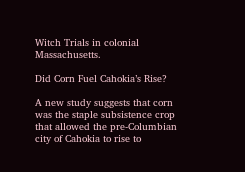Witch Trials in colonial Massachusetts.

Did Corn Fuel Cahokia’s Rise?

A new study suggests that corn was the staple subsistence crop that allowed the pre-Columbian city of Cahokia to rise to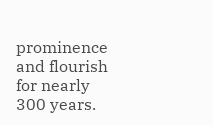prominence and flourish for nearly 300 years.